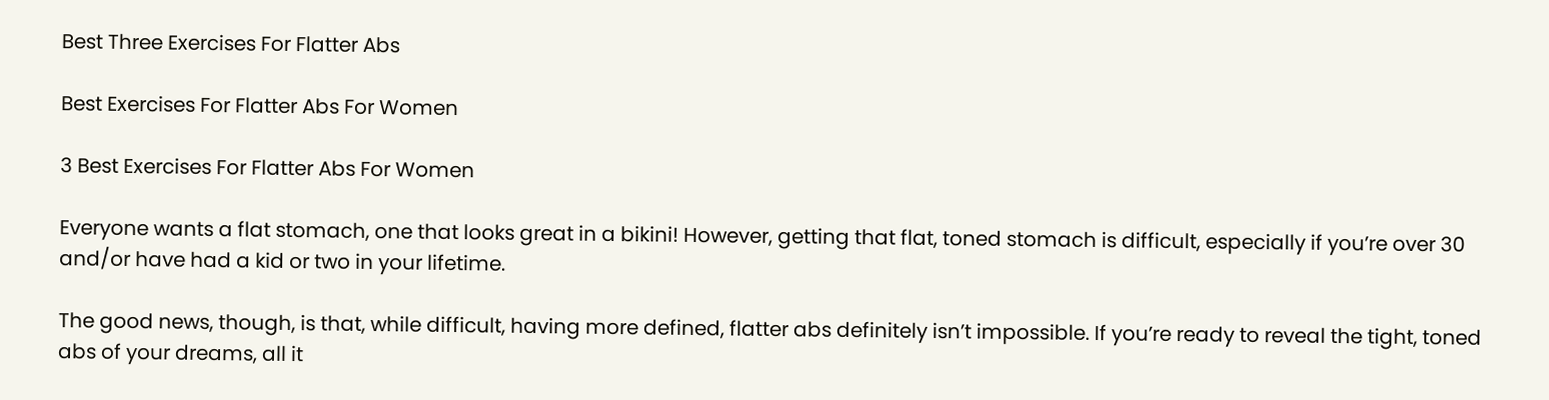Best Three Exercises For Flatter Abs

Best Exercises For Flatter Abs For Women

3 Best Exercises For Flatter Abs For Women

Everyone wants a flat stomach, one that looks great in a bikini! However, getting that flat, toned stomach is difficult, especially if you’re over 30 and/or have had a kid or two in your lifetime.

The good news, though, is that, while difficult, having more defined, flatter abs definitely isn’t impossible. If you’re ready to reveal the tight, toned abs of your dreams, all it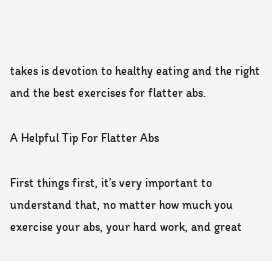takes is devotion to healthy eating and the right and the best exercises for flatter abs.

A Helpful Tip For Flatter Abs

First things first, it’s very important to understand that, no matter how much you exercise your abs, your hard work, and great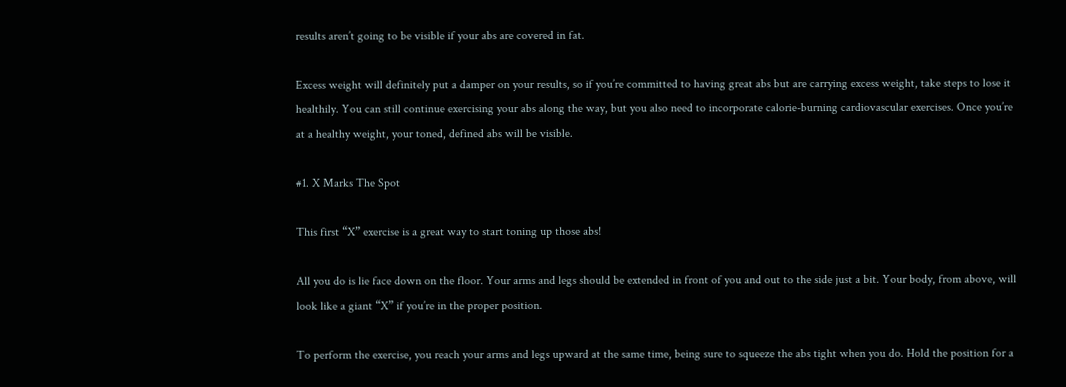results aren’t going to be visible if your abs are covered in fat.

Excess weight will definitely put a damper on your results, so if you’re committed to having great abs but are carrying excess weight, take steps to lose it healthily. You can still continue exercising your abs along the way, but you also need to incorporate calorie-burning cardiovascular exercises. Once you’re at a healthy weight, your toned, defined abs will be visible.

#1. X Marks The Spot

This first “X” exercise is a great way to start toning up those abs!

All you do is lie face down on the floor. Your arms and legs should be extended in front of you and out to the side just a bit. Your body, from above, will look like a giant “X” if you’re in the proper position.

To perform the exercise, you reach your arms and legs upward at the same time, being sure to squeeze the abs tight when you do. Hold the position for a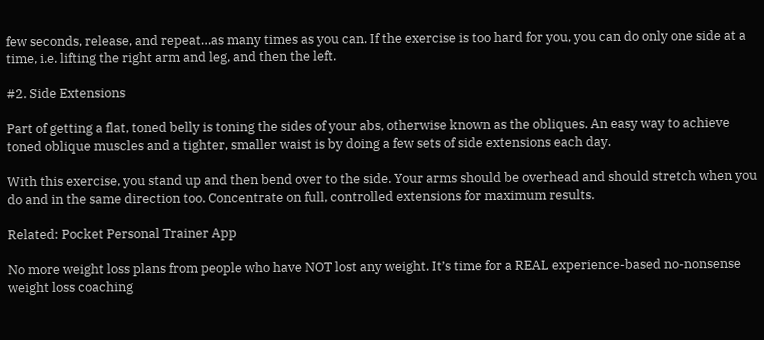few seconds, release, and repeat…as many times as you can. If the exercise is too hard for you, you can do only one side at a time, i.e. lifting the right arm and leg, and then the left.

#2. Side Extensions

Part of getting a flat, toned belly is toning the sides of your abs, otherwise known as the obliques. An easy way to achieve toned oblique muscles and a tighter, smaller waist is by doing a few sets of side extensions each day.

With this exercise, you stand up and then bend over to the side. Your arms should be overhead and should stretch when you do and in the same direction too. Concentrate on full, controlled extensions for maximum results.

Related: Pocket Personal Trainer App

No more weight loss plans from people who have NOT lost any weight. It’s time for a REAL experience-based no-nonsense weight loss coaching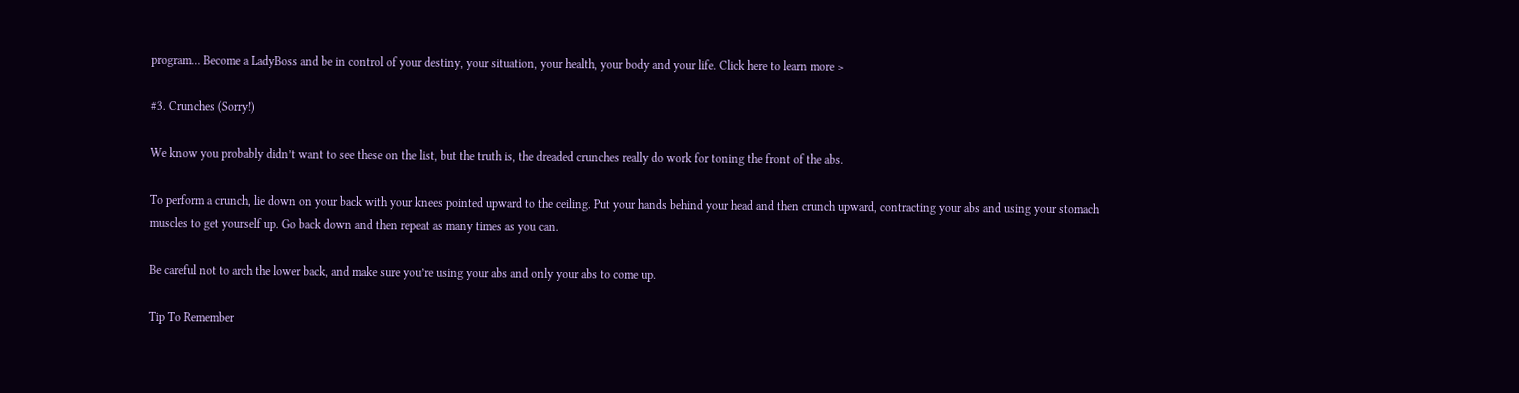program… Become a LadyBoss and be in control of your destiny, your situation, your health, your body and your life. Click here to learn more >

#3. Crunches (Sorry!)

We know you probably didn’t want to see these on the list, but the truth is, the dreaded crunches really do work for toning the front of the abs.

To perform a crunch, lie down on your back with your knees pointed upward to the ceiling. Put your hands behind your head and then crunch upward, contracting your abs and using your stomach muscles to get yourself up. Go back down and then repeat as many times as you can.

Be careful not to arch the lower back, and make sure you’re using your abs and only your abs to come up.

Tip To Remember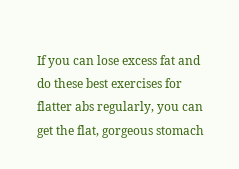If you can lose excess fat and do these best exercises for flatter abs regularly, you can get the flat, gorgeous stomach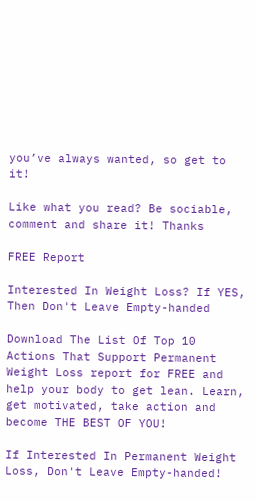you’ve always wanted, so get to it!

Like what you read? Be sociable, comment and share it! Thanks

FREE Report

Interested In Weight Loss? If YES, Then Don't Leave Empty-handed

Download The List Of Top 10 Actions That Support Permanent Weight Loss report for FREE and help your body to get lean. Learn, get motivated, take action and become THE BEST OF YOU!

If Interested In Permanent Weight Loss, Don't Leave Empty-handed!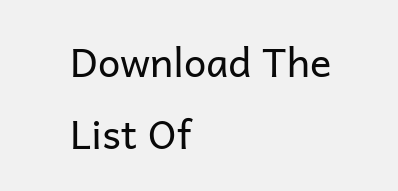Download The List Of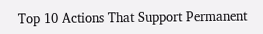Top 10 Actions That Support Permanent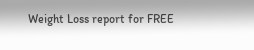Weight Loss report for FREE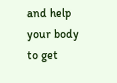and help your body to get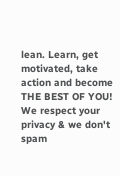lean. Learn, get motivated, take action and become THE BEST OF YOU!
We respect your privacy & we don't spam